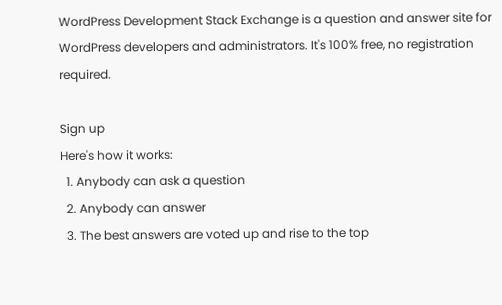WordPress Development Stack Exchange is a question and answer site for WordPress developers and administrators. It's 100% free, no registration required.

Sign up
Here's how it works:
  1. Anybody can ask a question
  2. Anybody can answer
  3. The best answers are voted up and rise to the top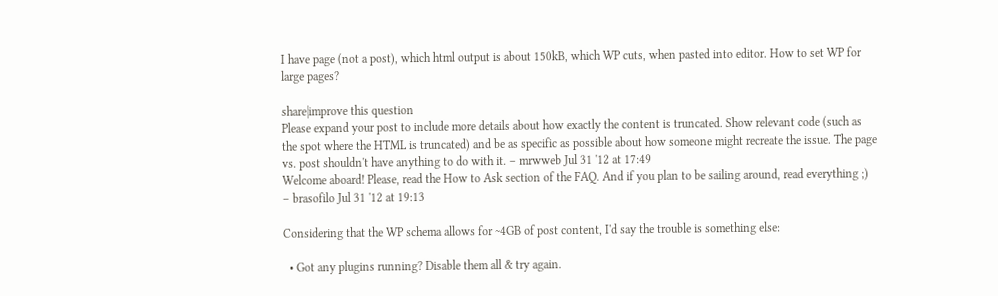I have page (not a post), which html output is about 150kB, which WP cuts, when pasted into editor. How to set WP for large pages?

share|improve this question
Please expand your post to include more details about how exactly the content is truncated. Show relevant code (such as the spot where the HTML is truncated) and be as specific as possible about how someone might recreate the issue. The page vs. post shouldn't have anything to do with it. – mrwweb Jul 31 '12 at 17:49
Welcome aboard! Please, read the How to Ask section of the FAQ. And if you plan to be sailing around, read everything ;) – brasofilo Jul 31 '12 at 19:13

Considering that the WP schema allows for ~4GB of post content, I'd say the trouble is something else:

  • Got any plugins running? Disable them all & try again.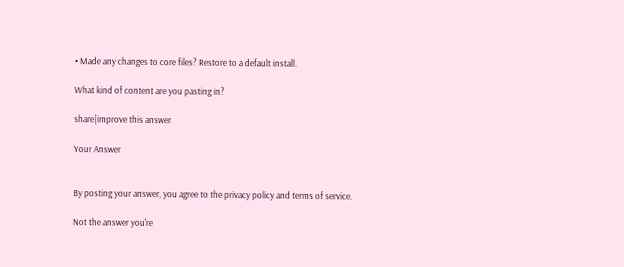• Made any changes to core files? Restore to a default install.

What kind of content are you pasting in?

share|improve this answer

Your Answer


By posting your answer, you agree to the privacy policy and terms of service.

Not the answer you're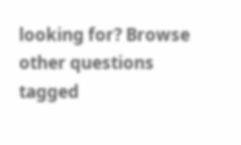looking for? Browse other questions tagged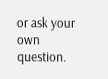or ask your own question.